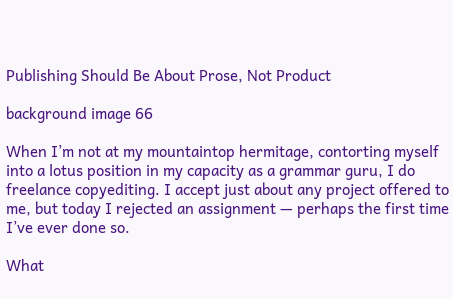Publishing Should Be About Prose, Not Product

background image 66

When I’m not at my mountaintop hermitage, contorting myself into a lotus position in my capacity as a grammar guru, I do freelance copyediting. I accept just about any project offered to me, but today I rejected an assignment — perhaps the first time I’ve ever done so.

What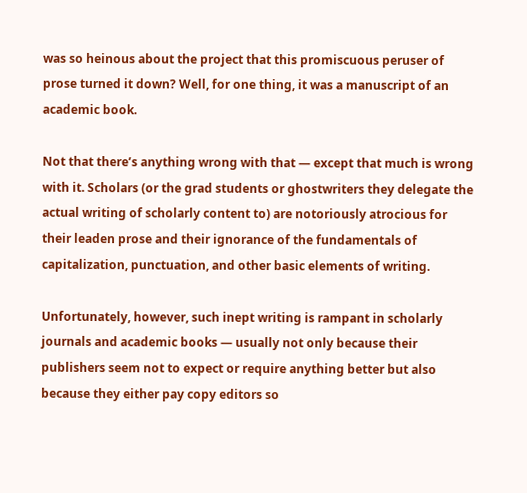was so heinous about the project that this promiscuous peruser of prose turned it down? Well, for one thing, it was a manuscript of an academic book.

Not that there’s anything wrong with that — except that much is wrong with it. Scholars (or the grad students or ghostwriters they delegate the actual writing of scholarly content to) are notoriously atrocious for their leaden prose and their ignorance of the fundamentals of capitalization, punctuation, and other basic elements of writing.

Unfortunately, however, such inept writing is rampant in scholarly journals and academic books — usually not only because their publishers seem not to expect or require anything better but also because they either pay copy editors so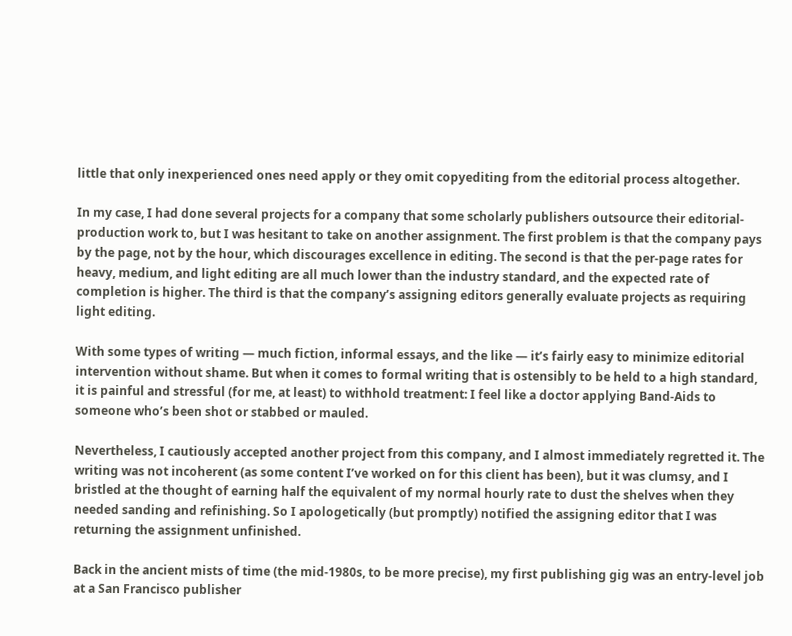little that only inexperienced ones need apply or they omit copyediting from the editorial process altogether.

In my case, I had done several projects for a company that some scholarly publishers outsource their editorial-production work to, but I was hesitant to take on another assignment. The first problem is that the company pays by the page, not by the hour, which discourages excellence in editing. The second is that the per-page rates for heavy, medium, and light editing are all much lower than the industry standard, and the expected rate of completion is higher. The third is that the company’s assigning editors generally evaluate projects as requiring light editing.

With some types of writing — much fiction, informal essays, and the like — it’s fairly easy to minimize editorial intervention without shame. But when it comes to formal writing that is ostensibly to be held to a high standard, it is painful and stressful (for me, at least) to withhold treatment: I feel like a doctor applying Band-Aids to someone who’s been shot or stabbed or mauled.

Nevertheless, I cautiously accepted another project from this company, and I almost immediately regretted it. The writing was not incoherent (as some content I’ve worked on for this client has been), but it was clumsy, and I bristled at the thought of earning half the equivalent of my normal hourly rate to dust the shelves when they needed sanding and refinishing. So I apologetically (but promptly) notified the assigning editor that I was returning the assignment unfinished.

Back in the ancient mists of time (the mid-1980s, to be more precise), my first publishing gig was an entry-level job at a San Francisco publisher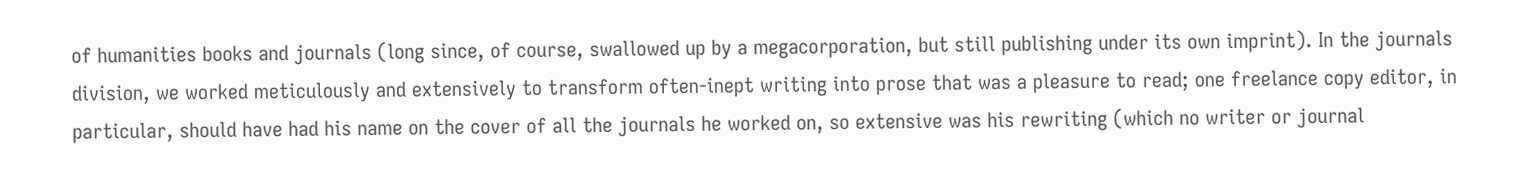of humanities books and journals (long since, of course, swallowed up by a megacorporation, but still publishing under its own imprint). In the journals division, we worked meticulously and extensively to transform often-inept writing into prose that was a pleasure to read; one freelance copy editor, in particular, should have had his name on the cover of all the journals he worked on, so extensive was his rewriting (which no writer or journal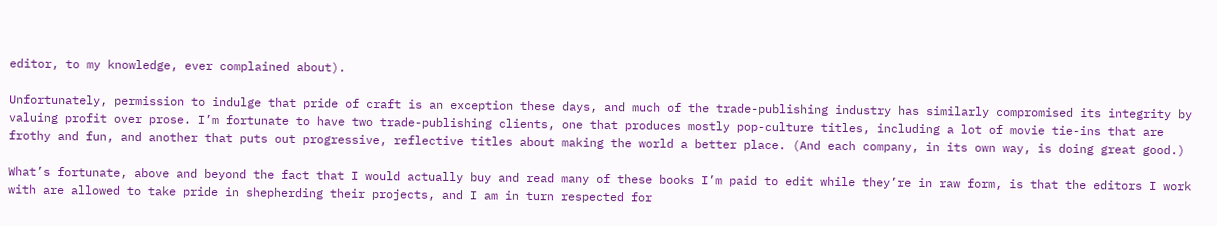editor, to my knowledge, ever complained about).

Unfortunately, permission to indulge that pride of craft is an exception these days, and much of the trade-publishing industry has similarly compromised its integrity by valuing profit over prose. I’m fortunate to have two trade-publishing clients, one that produces mostly pop-culture titles, including a lot of movie tie-ins that are frothy and fun, and another that puts out progressive, reflective titles about making the world a better place. (And each company, in its own way, is doing great good.)

What’s fortunate, above and beyond the fact that I would actually buy and read many of these books I’m paid to edit while they’re in raw form, is that the editors I work with are allowed to take pride in shepherding their projects, and I am in turn respected for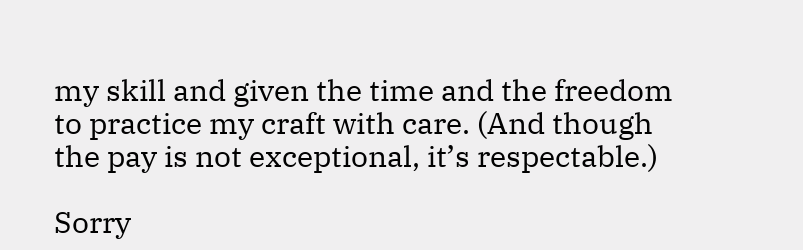my skill and given the time and the freedom to practice my craft with care. (And though the pay is not exceptional, it’s respectable.)

Sorry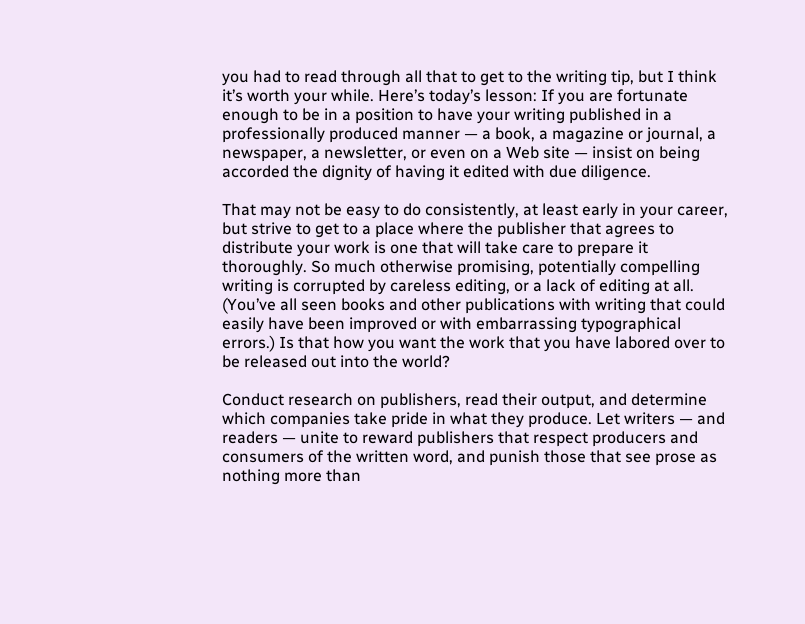you had to read through all that to get to the writing tip, but I think it’s worth your while. Here’s today’s lesson: If you are fortunate enough to be in a position to have your writing published in a professionally produced manner — a book, a magazine or journal, a newspaper, a newsletter, or even on a Web site — insist on being accorded the dignity of having it edited with due diligence.

That may not be easy to do consistently, at least early in your career, but strive to get to a place where the publisher that agrees to distribute your work is one that will take care to prepare it thoroughly. So much otherwise promising, potentially compelling writing is corrupted by careless editing, or a lack of editing at all. (You’ve all seen books and other publications with writing that could easily have been improved or with embarrassing typographical errors.) Is that how you want the work that you have labored over to be released out into the world?

Conduct research on publishers, read their output, and determine which companies take pride in what they produce. Let writers — and readers — unite to reward publishers that respect producers and consumers of the written word, and punish those that see prose as nothing more than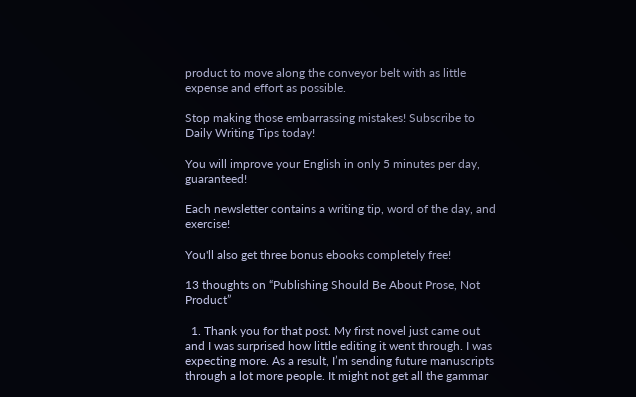product to move along the conveyor belt with as little expense and effort as possible.

Stop making those embarrassing mistakes! Subscribe to Daily Writing Tips today!

You will improve your English in only 5 minutes per day, guaranteed!

Each newsletter contains a writing tip, word of the day, and exercise!

You'll also get three bonus ebooks completely free!

13 thoughts on “Publishing Should Be About Prose, Not Product”

  1. Thank you for that post. My first novel just came out and I was surprised how little editing it went through. I was expecting more. As a result, I’m sending future manuscripts through a lot more people. It might not get all the gammar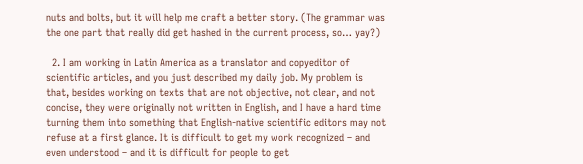nuts and bolts, but it will help me craft a better story. (The grammar was the one part that really did get hashed in the current process, so… yay?)

  2. I am working in Latin America as a translator and copyeditor of scientific articles, and you just described my daily job. My problem is that, besides working on texts that are not objective, not clear, and not concise, they were originally not written in English, and I have a hard time turning them into something that English-native scientific editors may not refuse at a first glance. It is difficult to get my work recognized – and even understood – and it is difficult for people to get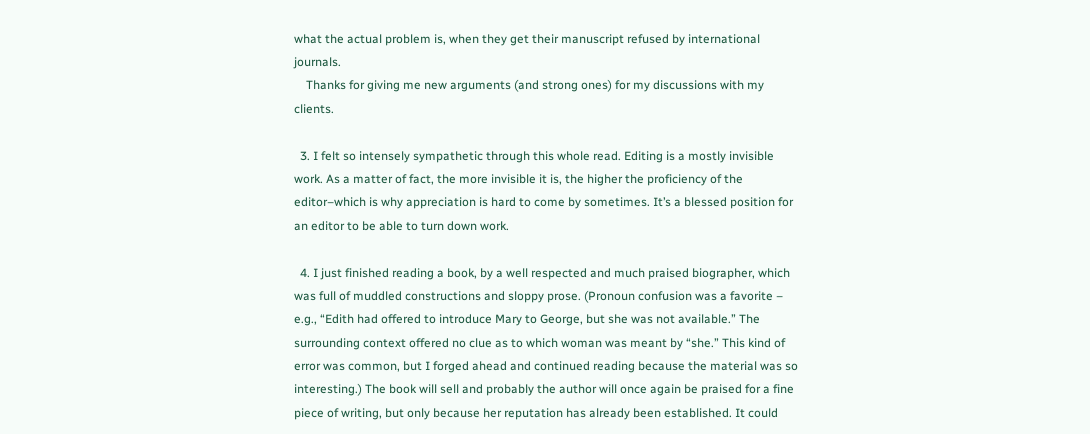what the actual problem is, when they get their manuscript refused by international journals.
    Thanks for giving me new arguments (and strong ones) for my discussions with my clients.

  3. I felt so intensely sympathetic through this whole read. Editing is a mostly invisible work. As a matter of fact, the more invisible it is, the higher the proficiency of the editor–which is why appreciation is hard to come by sometimes. It’s a blessed position for an editor to be able to turn down work.

  4. I just finished reading a book, by a well respected and much praised biographer, which was full of muddled constructions and sloppy prose. (Pronoun confusion was a favorite – e.g., “Edith had offered to introduce Mary to George, but she was not available.” The surrounding context offered no clue as to which woman was meant by “she.” This kind of error was common, but I forged ahead and continued reading because the material was so interesting.) The book will sell and probably the author will once again be praised for a fine piece of writing, but only because her reputation has already been established. It could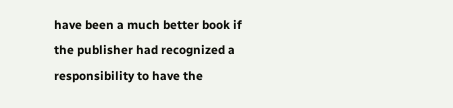have been a much better book if the publisher had recognized a responsibility to have the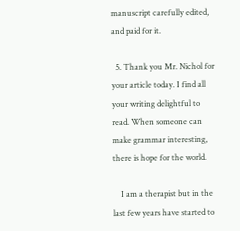manuscript carefully edited, and paid for it.

  5. Thank you Mr. Nichol for your article today. I find all your writing delightful to read. When someone can make grammar interesting, there is hope for the world.

    I am a therapist but in the last few years have started to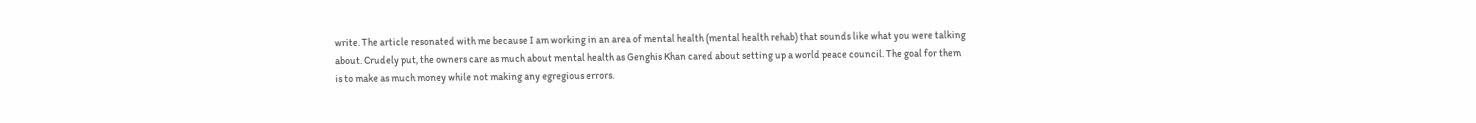write. The article resonated with me because I am working in an area of mental health (mental health rehab) that sounds like what you were talking about. Crudely put, the owners care as much about mental health as Genghis Khan cared about setting up a world peace council. The goal for them is to make as much money while not making any egregious errors.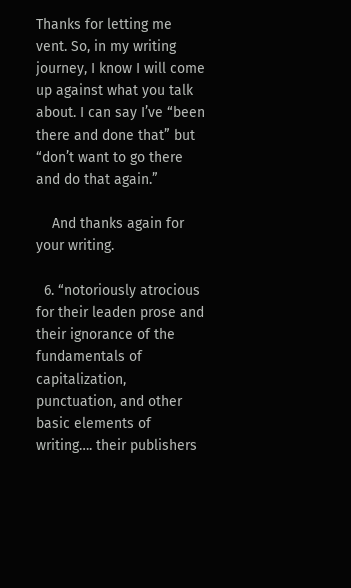Thanks for letting me vent. So, in my writing journey, I know I will come up against what you talk about. I can say I’ve “been there and done that” but “don’t want to go there and do that again.”

    And thanks again for your writing.

  6. “notoriously atrocious for their leaden prose and their ignorance of the fundamentals of capitalization, punctuation, and other basic elements of writing…. their publishers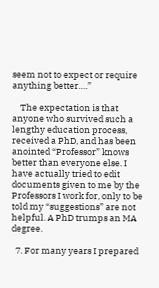seem not to expect or require anything better….”

    The expectation is that anyone who survived such a lengthy education process, received a PhD, and has been anointed “Professor” knows better than everyone else. I have actually tried to edit documents given to me by the Professors I work for, only to be told my “suggestions” are not helpful. A PhD trumps an MA degree.

  7. For many years I prepared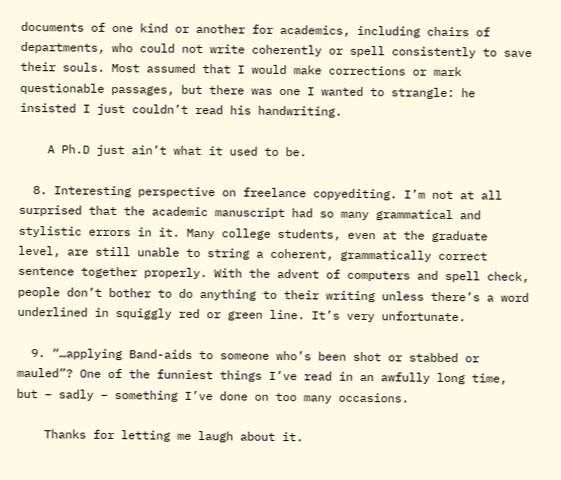documents of one kind or another for academics, including chairs of departments, who could not write coherently or spell consistently to save their souls. Most assumed that I would make corrections or mark questionable passages, but there was one I wanted to strangle: he insisted I just couldn’t read his handwriting.

    A Ph.D just ain’t what it used to be.

  8. Interesting perspective on freelance copyediting. I’m not at all surprised that the academic manuscript had so many grammatical and stylistic errors in it. Many college students, even at the graduate level, are still unable to string a coherent, grammatically correct sentence together properly. With the advent of computers and spell check, people don’t bother to do anything to their writing unless there’s a word underlined in squiggly red or green line. It’s very unfortunate.

  9. “…applying Band-aids to someone who’s been shot or stabbed or mauled”? One of the funniest things I’ve read in an awfully long time, but – sadly – something I’ve done on too many occasions.

    Thanks for letting me laugh about it.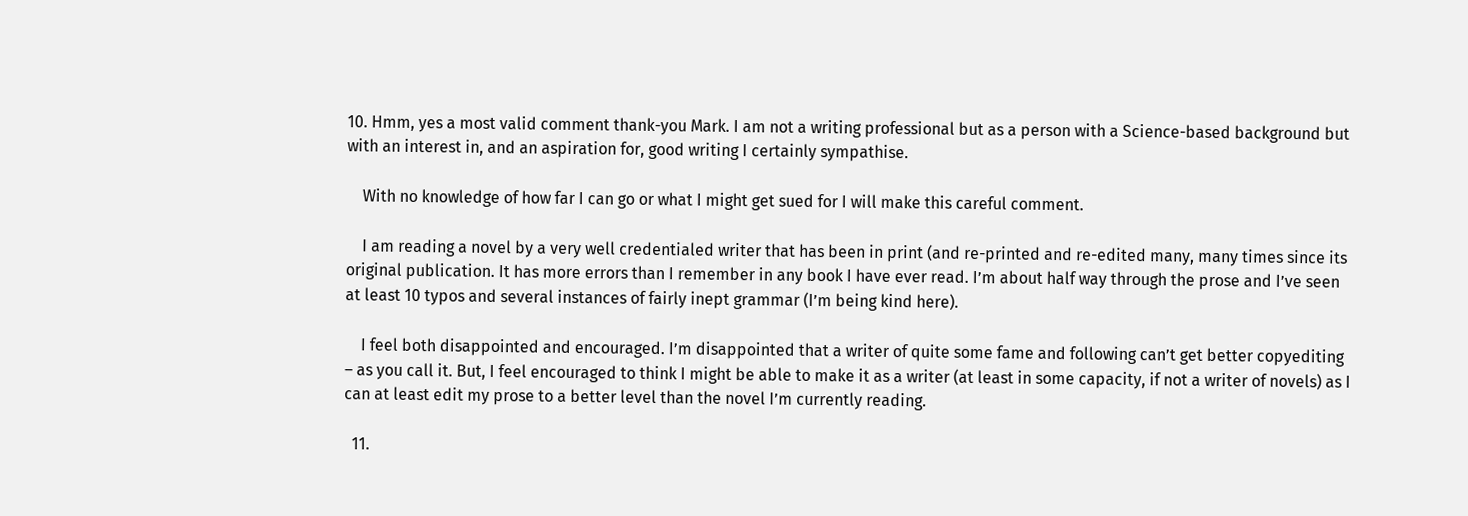10. Hmm, yes a most valid comment thank-you Mark. I am not a writing professional but as a person with a Science-based background but with an interest in, and an aspiration for, good writing I certainly sympathise.

    With no knowledge of how far I can go or what I might get sued for I will make this careful comment.

    I am reading a novel by a very well credentialed writer that has been in print (and re-printed and re-edited many, many times since its original publication. It has more errors than I remember in any book I have ever read. I’m about half way through the prose and I’ve seen at least 10 typos and several instances of fairly inept grammar (I’m being kind here).

    I feel both disappointed and encouraged. I’m disappointed that a writer of quite some fame and following can’t get better copyediting – as you call it. But, I feel encouraged to think I might be able to make it as a writer (at least in some capacity, if not a writer of novels) as I can at least edit my prose to a better level than the novel I’m currently reading.

  11.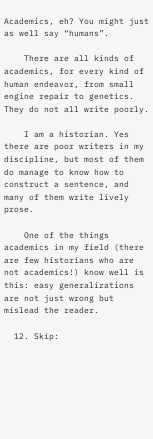Academics, eh? You might just as well say “humans”.

    There are all kinds of academics, for every kind of human endeavor, from small engine repair to genetics. They do not all write poorly.

    I am a historian. Yes there are poor writers in my discipline, but most of them do manage to know how to construct a sentence, and many of them write lively prose.

    One of the things academics in my field (there are few historians who are not academics!) know well is this: easy generalizations are not just wrong but mislead the reader.

  12. Skip: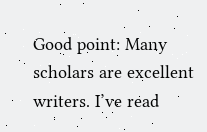Good point: Many scholars are excellent writers. I’ve read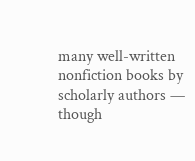many well-written nonfiction books by scholarly authors — though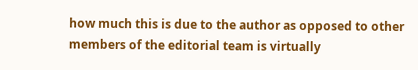how much this is due to the author as opposed to other members of the editorial team is virtually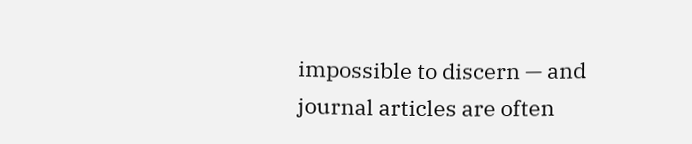impossible to discern — and journal articles are often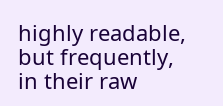highly readable, but frequently, in their raw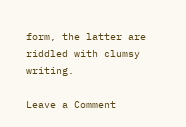form, the latter are riddled with clumsy writing.

Leave a Comment